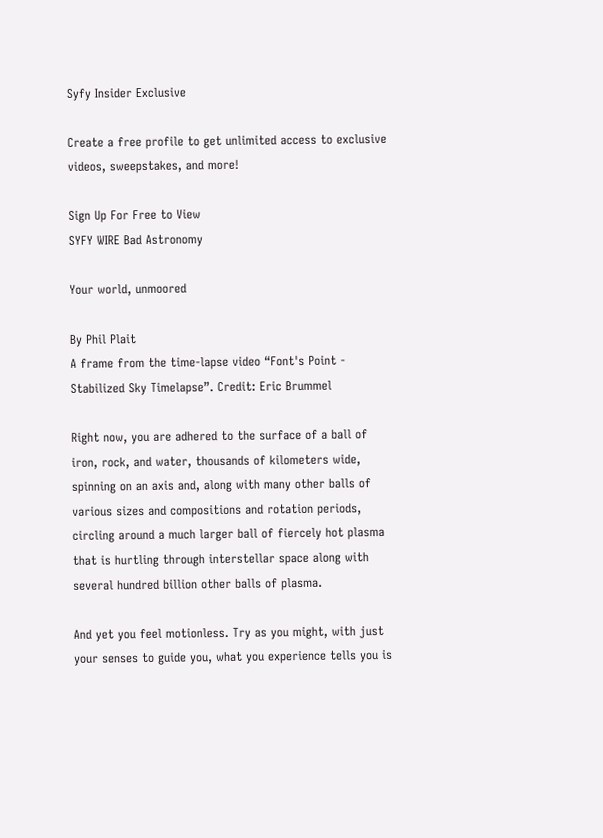Syfy Insider Exclusive

Create a free profile to get unlimited access to exclusive videos, sweepstakes, and more!

Sign Up For Free to View
SYFY WIRE Bad Astronomy

Your world, unmoored

By Phil Plait
A frame from the time-lapse video “Font's Point - Stabilized Sky Timelapse”. Credit: Eric Brummel

Right now, you are adhered to the surface of a ball of iron, rock, and water, thousands of kilometers wide, spinning on an axis and, along with many other balls of various sizes and compositions and rotation periods, circling around a much larger ball of fiercely hot plasma that is hurtling through interstellar space along with several hundred billion other balls of plasma.

And yet you feel motionless. Try as you might, with just your senses to guide you, what you experience tells you is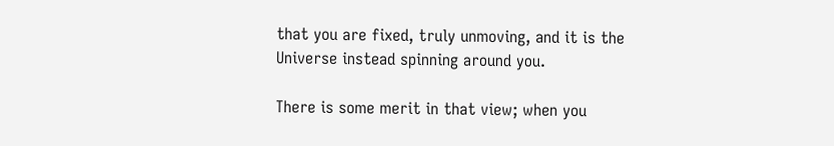that you are fixed, truly unmoving, and it is the Universe instead spinning around you.

There is some merit in that view; when you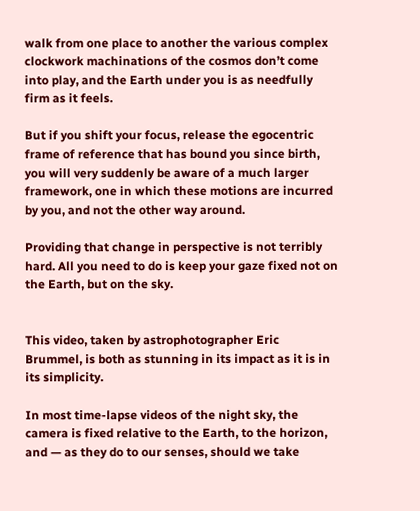walk from one place to another the various complex clockwork machinations of the cosmos don’t come into play, and the Earth under you is as needfully firm as it feels.

But if you shift your focus, release the egocentric frame of reference that has bound you since birth, you will very suddenly be aware of a much larger framework, one in which these motions are incurred by you, and not the other way around.

Providing that change in perspective is not terribly hard. All you need to do is keep your gaze fixed not on the Earth, but on the sky.


This video, taken by astrophotographer Eric Brummel, is both as stunning in its impact as it is in its simplicity.

In most time-lapse videos of the night sky, the camera is fixed relative to the Earth, to the horizon, and — as they do to our senses, should we take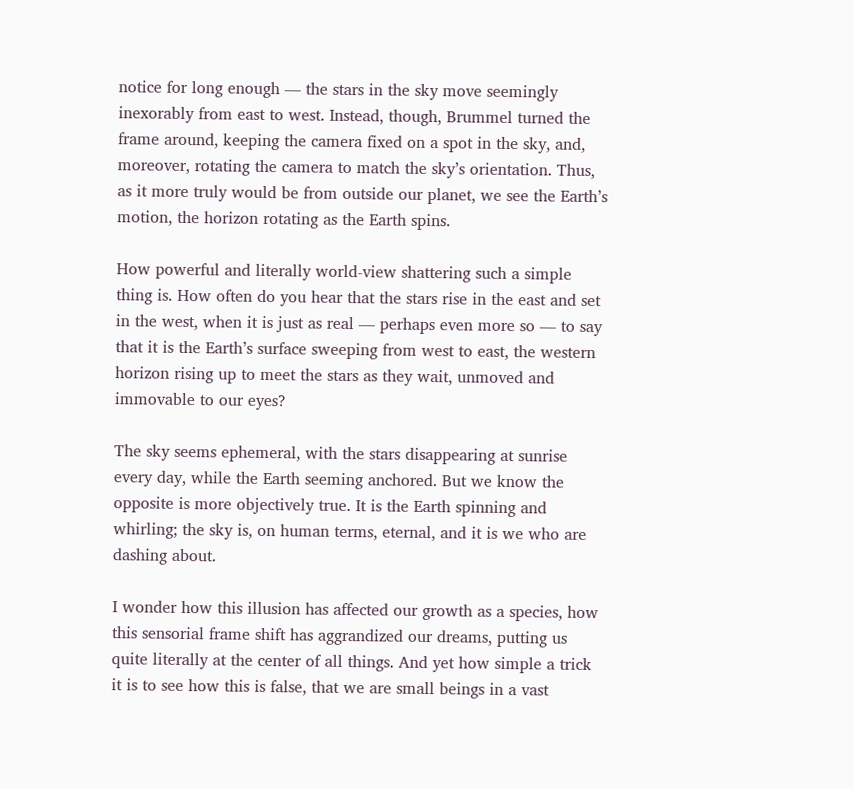notice for long enough — the stars in the sky move seemingly inexorably from east to west. Instead, though, Brummel turned the frame around, keeping the camera fixed on a spot in the sky, and, moreover, rotating the camera to match the sky’s orientation. Thus, as it more truly would be from outside our planet, we see the Earth’s motion, the horizon rotating as the Earth spins.

How powerful and literally world-view shattering such a simple thing is. How often do you hear that the stars rise in the east and set in the west, when it is just as real — perhaps even more so — to say that it is the Earth’s surface sweeping from west to east, the western horizon rising up to meet the stars as they wait, unmoved and immovable to our eyes?

The sky seems ephemeral, with the stars disappearing at sunrise every day, while the Earth seeming anchored. But we know the opposite is more objectively true. It is the Earth spinning and whirling; the sky is, on human terms, eternal, and it is we who are dashing about.

I wonder how this illusion has affected our growth as a species, how this sensorial frame shift has aggrandized our dreams, putting us quite literally at the center of all things. And yet how simple a trick it is to see how this is false, that we are small beings in a vast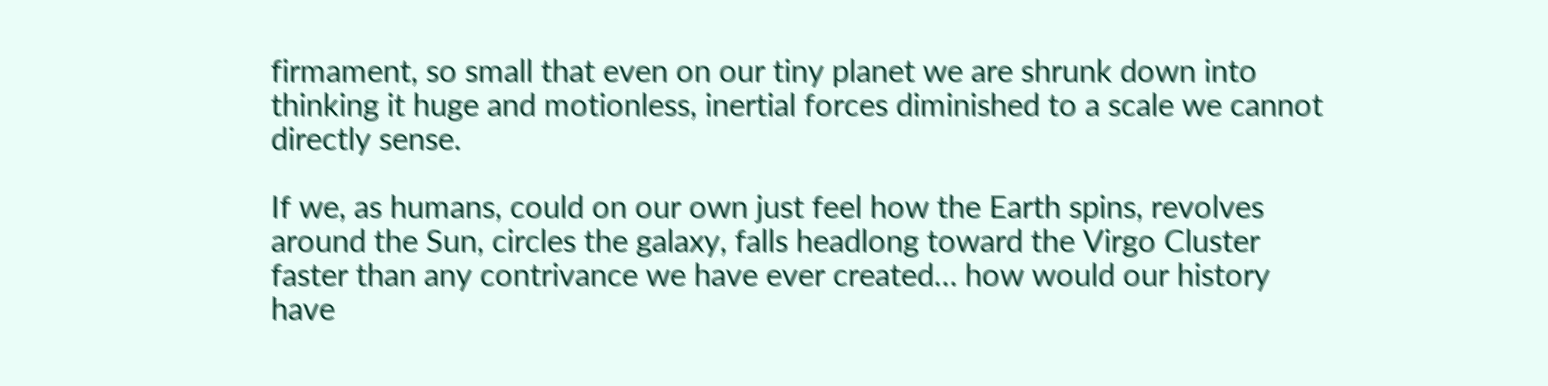firmament, so small that even on our tiny planet we are shrunk down into thinking it huge and motionless, inertial forces diminished to a scale we cannot directly sense.

If we, as humans, could on our own just feel how the Earth spins, revolves around the Sun, circles the galaxy, falls headlong toward the Virgo Cluster faster than any contrivance we have ever created… how would our history have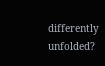differently unfolded?